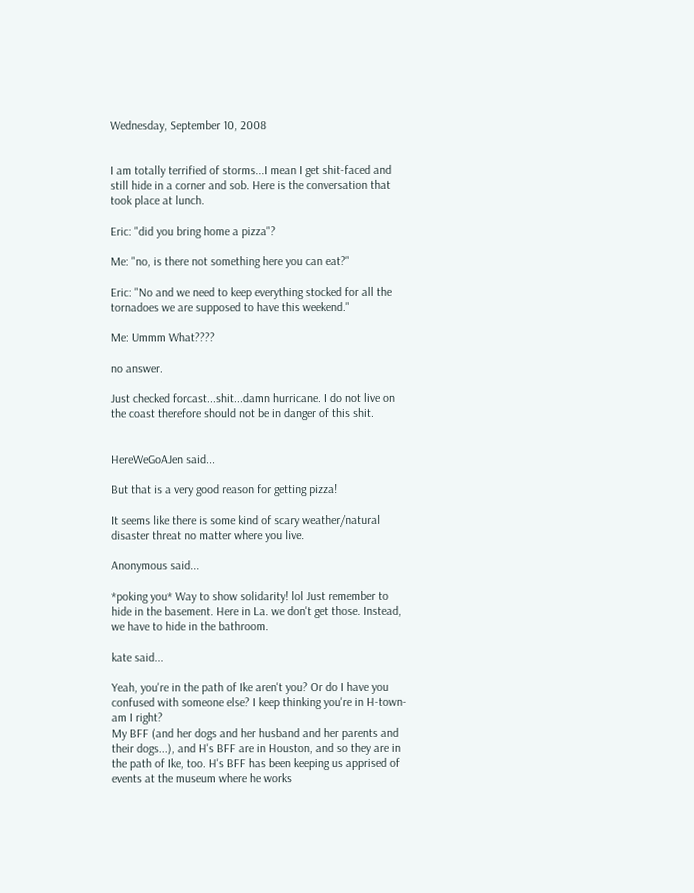Wednesday, September 10, 2008


I am totally terrified of storms...I mean I get shit-faced and still hide in a corner and sob. Here is the conversation that took place at lunch.

Eric: "did you bring home a pizza"?

Me: "no, is there not something here you can eat?"

Eric: "No and we need to keep everything stocked for all the tornadoes we are supposed to have this weekend."

Me: Ummm What????

no answer.

Just checked forcast...shit...damn hurricane. I do not live on the coast therefore should not be in danger of this shit.


HereWeGoAJen said...

But that is a very good reason for getting pizza!

It seems like there is some kind of scary weather/natural disaster threat no matter where you live.

Anonymous said...

*poking you* Way to show solidarity! lol Just remember to hide in the basement. Here in La. we don't get those. Instead, we have to hide in the bathroom.

kate said...

Yeah, you're in the path of Ike aren't you? Or do I have you confused with someone else? I keep thinking you're in H-town- am I right?
My BFF (and her dogs and her husband and her parents and their dogs...), and H's BFF are in Houston, and so they are in the path of Ike, too. H's BFF has been keeping us apprised of events at the museum where he works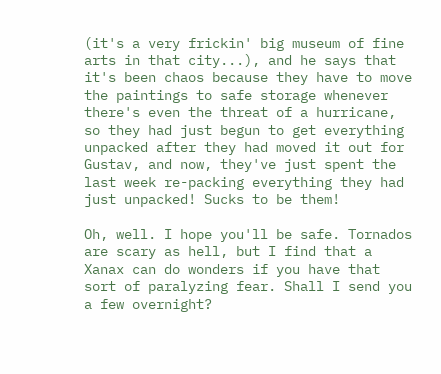(it's a very frickin' big museum of fine arts in that city...), and he says that it's been chaos because they have to move the paintings to safe storage whenever there's even the threat of a hurricane, so they had just begun to get everything unpacked after they had moved it out for Gustav, and now, they've just spent the last week re-packing everything they had just unpacked! Sucks to be them!

Oh, well. I hope you'll be safe. Tornados are scary as hell, but I find that a Xanax can do wonders if you have that sort of paralyzing fear. Shall I send you a few overnight?